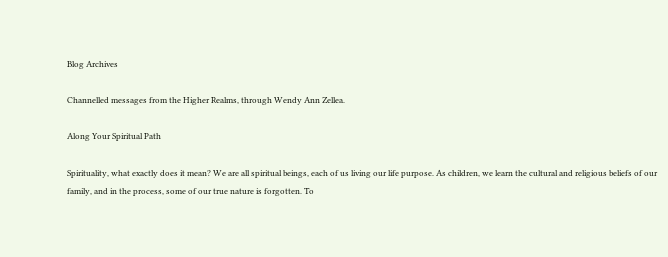Blog Archives

Channelled messages from the Higher Realms, through Wendy Ann Zellea.

Along Your Spiritual Path

Spirituality, what exactly does it mean? We are all spiritual beings, each of us living our life purpose. As children, we learn the cultural and religious beliefs of our family, and in the process, some of our true nature is forgotten. To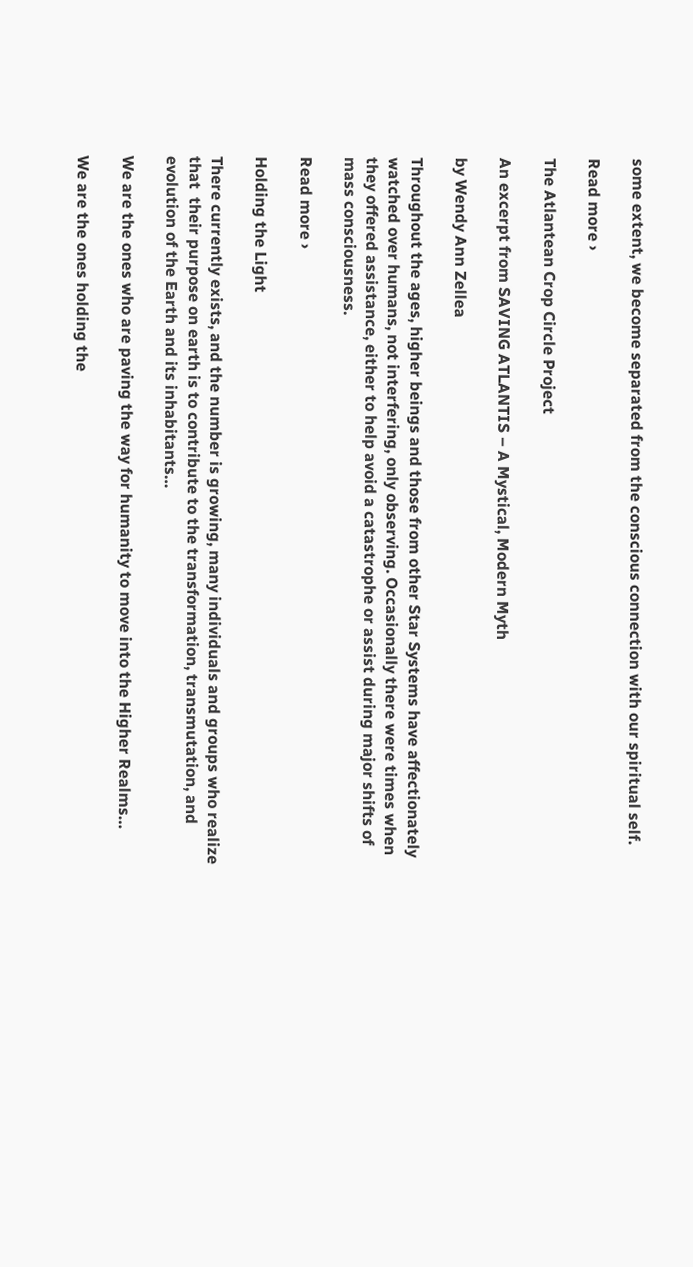some extent, we become separated from the conscious connection with our spiritual self.

Read more ›

The Atlantean Crop Circle Project

An excerpt from SAVING ATLANTIS – A Mystical, Modern Myth

by Wendy Ann Zellea

Throughout the ages, higher beings and those from other Star Systems have affectionately watched over humans, not interfering, only observing. Occasionally there were times when they offered assistance, either to help avoid a catastrophe or assist during major shifts of mass consciousness.

Read more ›

Holding the Light

There currently exists, and the number is growing, many individuals and groups who realize that  their purpose on earth is to contribute to the transformation, transmutation, and evolution of the Earth and its inhabitants…

We are the ones who are paving the way for humanity to move into the Higher Realms…

We are the ones holding the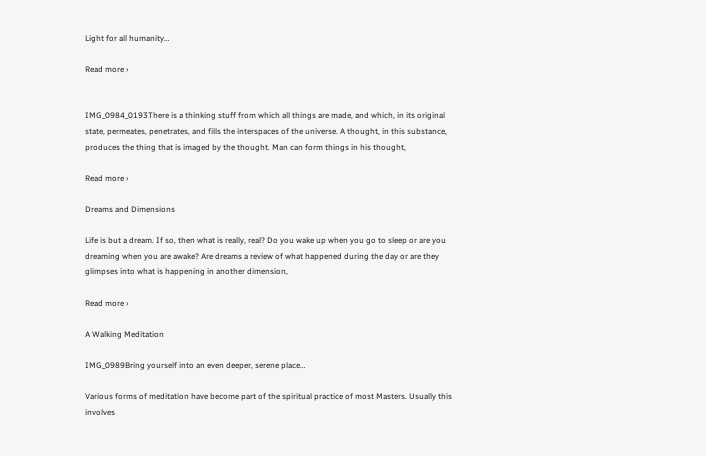Light for all humanity…

Read more ›


IMG_0984_0193There is a thinking stuff from which all things are made, and which, in its original state, permeates, penetrates, and fills the interspaces of the universe. A thought, in this substance, produces the thing that is imaged by the thought. Man can form things in his thought,

Read more ›

Dreams and Dimensions

Life is but a dream. If so, then what is really, real? Do you wake up when you go to sleep or are you dreaming when you are awake? Are dreams a review of what happened during the day or are they glimpses into what is happening in another dimension,

Read more ›

A Walking Meditation

IMG_0989Bring yourself into an even deeper, serene place…

Various forms of meditation have become part of the spiritual practice of most Masters. Usually this involves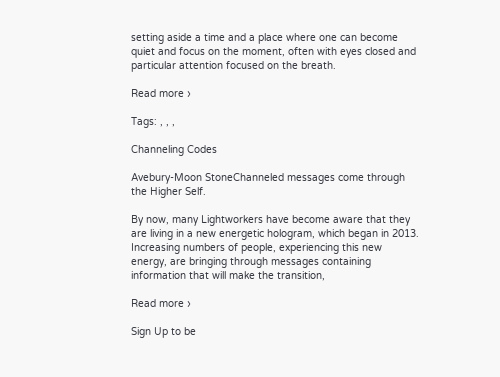setting aside a time and a place where one can become quiet and focus on the moment, often with eyes closed and particular attention focused on the breath.

Read more ›

Tags: , , ,

Channeling Codes

Avebury-Moon StoneChanneled messages come through the Higher Self.

By now, many Lightworkers have become aware that they are living in a new energetic hologram, which began in 2013. Increasing numbers of people, experiencing this new energy, are bringing through messages containing information that will make the transition,

Read more ›

Sign Up to be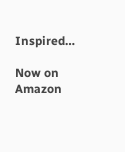Inspired…

Now on Amazon